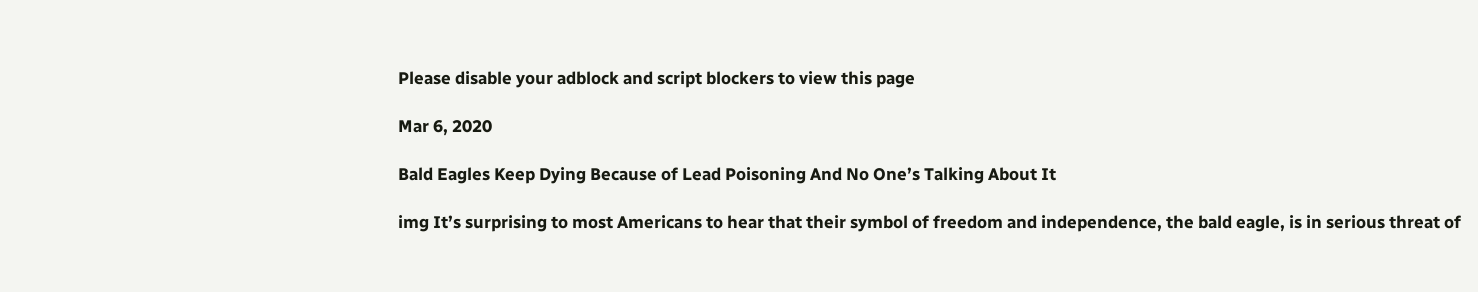Please disable your adblock and script blockers to view this page

Mar 6, 2020

Bald Eagles Keep Dying Because of Lead Poisoning And No One’s Talking About It

img It’s surprising to most Americans to hear that their symbol of freedom and independence, the bald eagle, is in serious threat of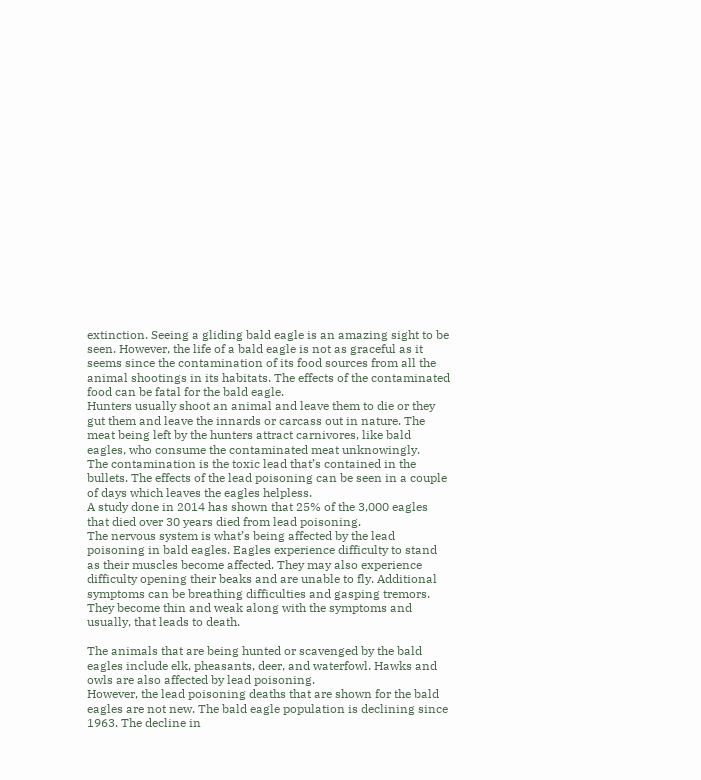extinction. Seeing a gliding bald eagle is an amazing sight to be seen. However, the life of a bald eagle is not as graceful as it seems since the contamination of its food sources from all the animal shootings in its habitats. The effects of the contaminated food can be fatal for the bald eagle.
Hunters usually shoot an animal and leave them to die or they gut them and leave the innards or carcass out in nature. The meat being left by the hunters attract carnivores, like bald eagles, who consume the contaminated meat unknowingly.
The contamination is the toxic lead that’s contained in the bullets. The effects of the lead poisoning can be seen in a couple of days which leaves the eagles helpless.
A study done in 2014 has shown that 25% of the 3,000 eagles that died over 30 years died from lead poisoning.
The nervous system is what’s being affected by the lead poisoning in bald eagles. Eagles experience difficulty to stand as their muscles become affected. They may also experience difficulty opening their beaks and are unable to fly. Additional symptoms can be breathing difficulties and gasping tremors. They become thin and weak along with the symptoms and usually, that leads to death.

The animals that are being hunted or scavenged by the bald eagles include elk, pheasants, deer, and waterfowl. Hawks and owls are also affected by lead poisoning.
However, the lead poisoning deaths that are shown for the bald eagles are not new. The bald eagle population is declining since 1963. The decline in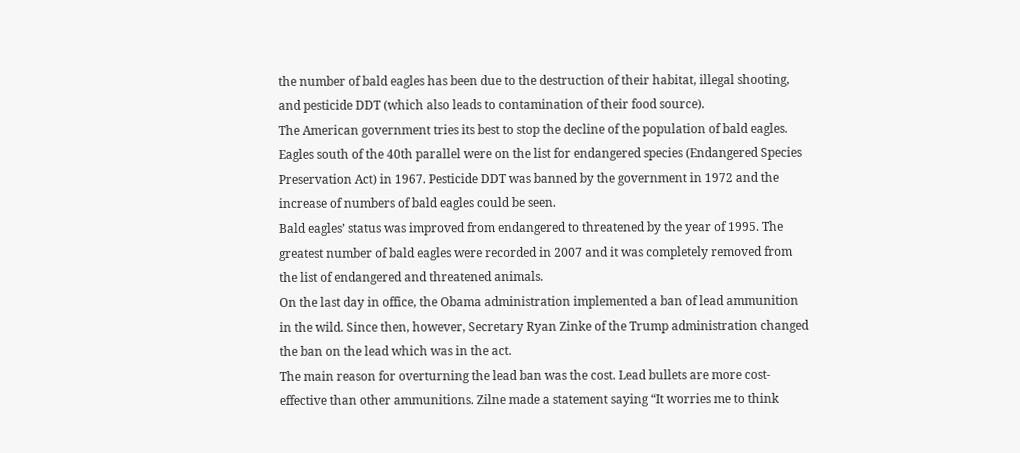the number of bald eagles has been due to the destruction of their habitat, illegal shooting, and pesticide DDT (which also leads to contamination of their food source).
The American government tries its best to stop the decline of the population of bald eagles. Eagles south of the 40th parallel were on the list for endangered species (Endangered Species Preservation Act) in 1967. Pesticide DDT was banned by the government in 1972 and the increase of numbers of bald eagles could be seen.
Bald eagles’ status was improved from endangered to threatened by the year of 1995. The greatest number of bald eagles were recorded in 2007 and it was completely removed from the list of endangered and threatened animals.
On the last day in office, the Obama administration implemented a ban of lead ammunition in the wild. Since then, however, Secretary Ryan Zinke of the Trump administration changed the ban on the lead which was in the act.
The main reason for overturning the lead ban was the cost. Lead bullets are more cost-effective than other ammunitions. Zilne made a statement saying “It worries me to think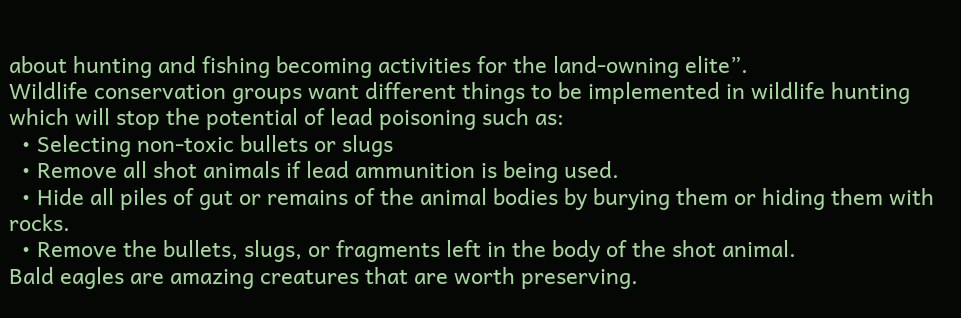about hunting and fishing becoming activities for the land-owning elite”.
Wildlife conservation groups want different things to be implemented in wildlife hunting which will stop the potential of lead poisoning such as:
  • Selecting non-toxic bullets or slugs
  • Remove all shot animals if lead ammunition is being used.
  • Hide all piles of gut or remains of the animal bodies by burying them or hiding them with rocks.
  • Remove the bullets, slugs, or fragments left in the body of the shot animal.
Bald eagles are amazing creatures that are worth preserving.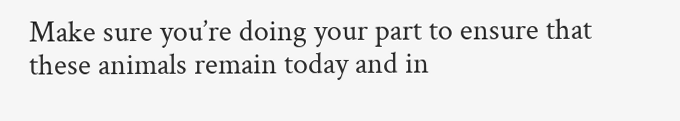Make sure you’re doing your part to ensure that these animals remain today and in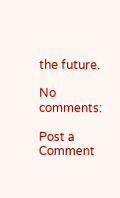the future.

No comments:

Post a Comment